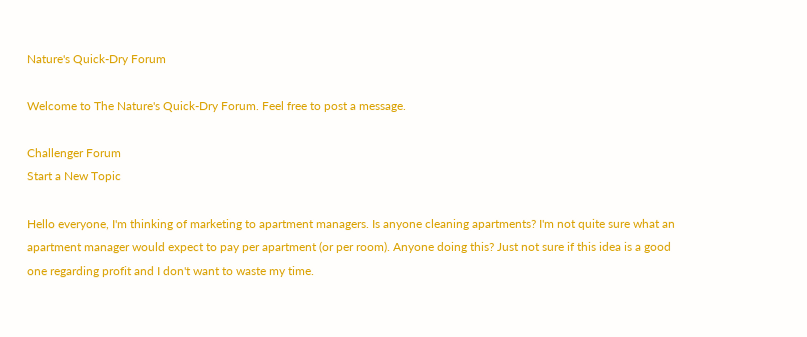Nature's Quick-Dry Forum

Welcome to The Nature's Quick-Dry Forum. Feel free to post a message.

Challenger Forum
Start a New Topic

Hello everyone, I'm thinking of marketing to apartment managers. Is anyone cleaning apartments? I'm not quite sure what an apartment manager would expect to pay per apartment (or per room). Anyone doing this? Just not sure if this idea is a good one regarding profit and I don't want to waste my time.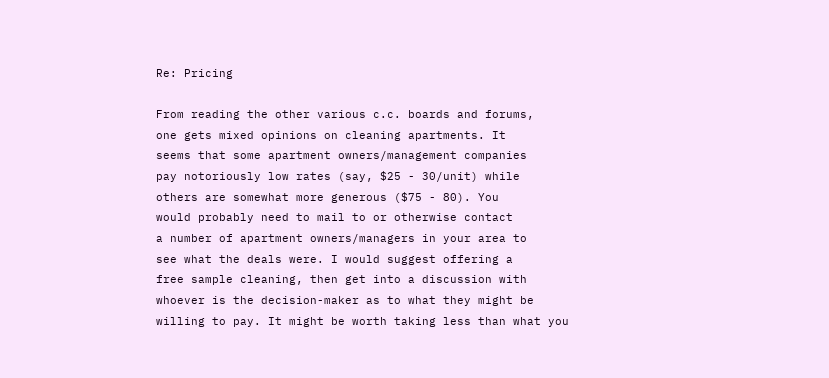Re: Pricing

From reading the other various c.c. boards and forums,
one gets mixed opinions on cleaning apartments. It
seems that some apartment owners/management companies
pay notoriously low rates (say, $25 - 30/unit) while
others are somewhat more generous ($75 - 80). You
would probably need to mail to or otherwise contact
a number of apartment owners/managers in your area to
see what the deals were. I would suggest offering a
free sample cleaning, then get into a discussion with
whoever is the decision-maker as to what they might be
willing to pay. It might be worth taking less than what you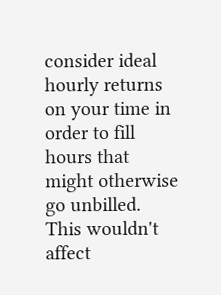consider ideal hourly returns on your time in
order to fill hours that might otherwise go unbilled.
This wouldn't affect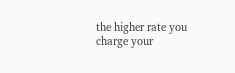the higher rate you charge your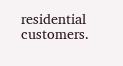residential customers.